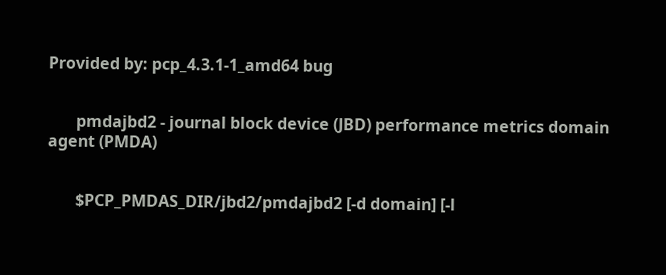Provided by: pcp_4.3.1-1_amd64 bug


       pmdajbd2 - journal block device (JBD) performance metrics domain agent (PMDA)


       $PCP_PMDAS_DIR/jbd2/pmdajbd2 [-d domain] [-l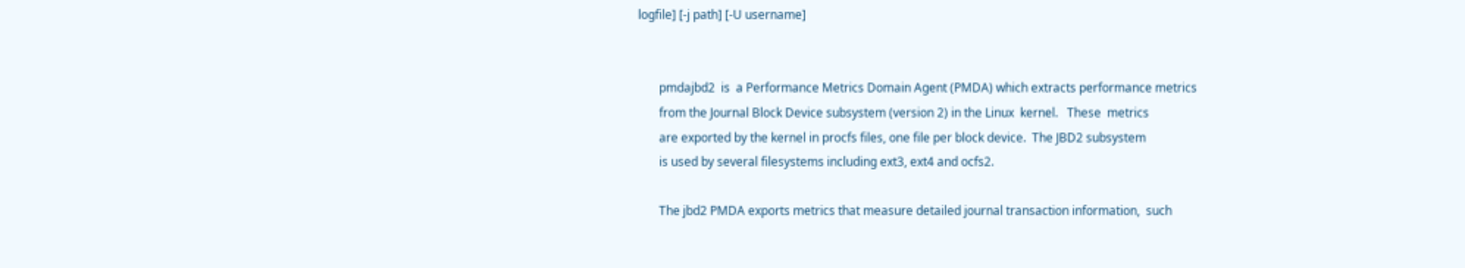logfile] [-j path] [-U username]


       pmdajbd2  is  a Performance Metrics Domain Agent (PMDA) which extracts performance metrics
       from the Journal Block Device subsystem (version 2) in the Linux  kernel.   These  metrics
       are exported by the kernel in procfs files, one file per block device.  The JBD2 subsystem
       is used by several filesystems including ext3, ext4 and ocfs2.

       The jbd2 PMDA exports metrics that measure detailed journal transaction information,  such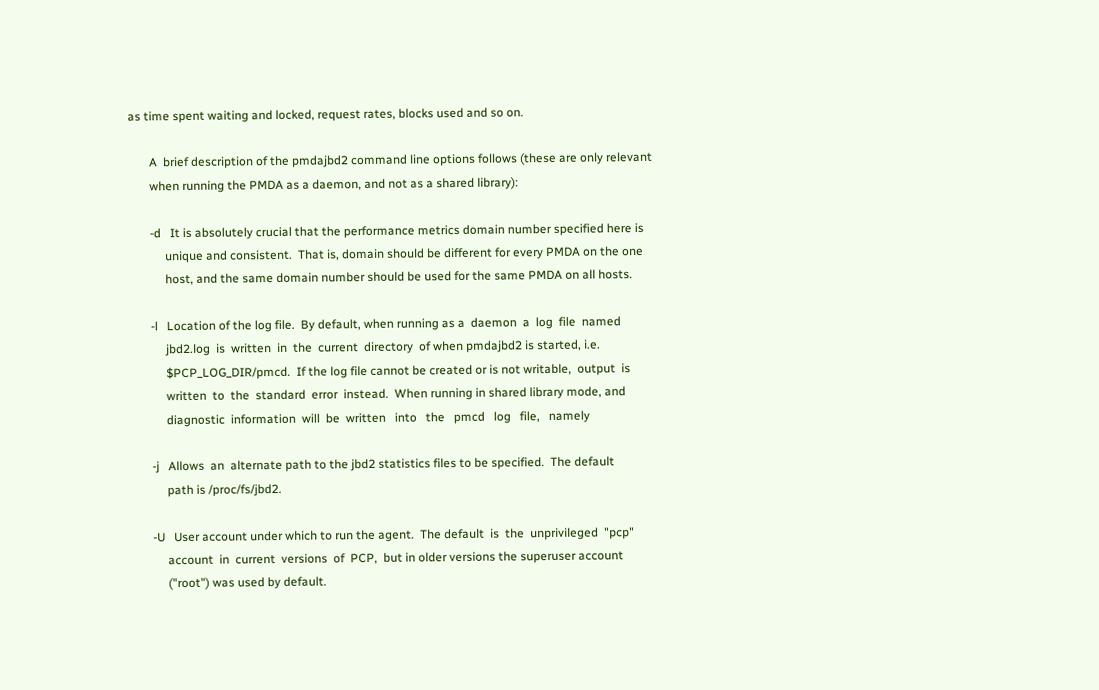as time spent waiting and locked, request rates, blocks used and so on.

       A  brief description of the pmdajbd2 command line options follows (these are only relevant
       when running the PMDA as a daemon, and not as a shared library):

       -d   It is absolutely crucial that the performance metrics domain number specified here is
            unique and consistent.  That is, domain should be different for every PMDA on the one
            host, and the same domain number should be used for the same PMDA on all hosts.

       -l   Location of the log file.  By default, when running as a  daemon  a  log  file  named
            jbd2.log  is  written  in  the  current  directory  of when pmdajbd2 is started, i.e.
            $PCP_LOG_DIR/pmcd.  If the log file cannot be created or is not writable,  output  is
            written  to  the  standard  error  instead.  When running in shared library mode, and
            diagnostic  information  will  be  written   into   the   pmcd   log   file,   namely

       -j   Allows  an  alternate path to the jbd2 statistics files to be specified.  The default
            path is /proc/fs/jbd2.

       -U   User account under which to run the agent.  The default  is  the  unprivileged  "pcp"
            account  in  current  versions  of  PCP,  but in older versions the superuser account
            ("root") was used by default.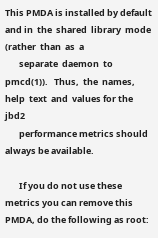This PMDA is installed by default and in  the  shared  library  mode  (rather  than  as  a
       separate  daemon  to  pmcd(1)).   Thus,  the  names,  help  text  and  values for the jbd2
       performance metrics should always be available.

       If you do not use these metrics you can remove this PMDA, do the following as root: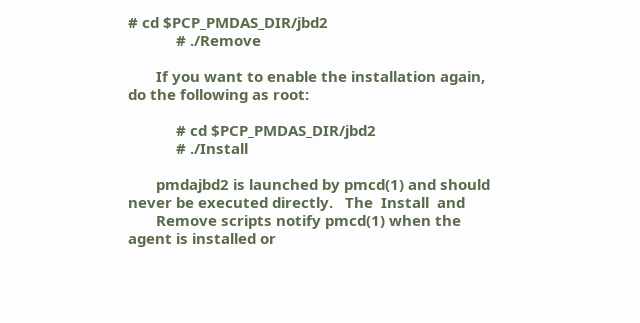# cd $PCP_PMDAS_DIR/jbd2
            # ./Remove

       If you want to enable the installation again, do the following as root:

            # cd $PCP_PMDAS_DIR/jbd2
            # ./Install

       pmdajbd2 is launched by pmcd(1) and should never be executed directly.   The  Install  and
       Remove scripts notify pmcd(1) when the agent is installed or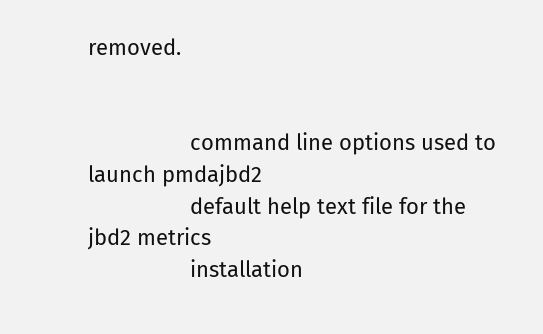removed.


                 command line options used to launch pmdajbd2
                 default help text file for the jbd2 metrics
                 installation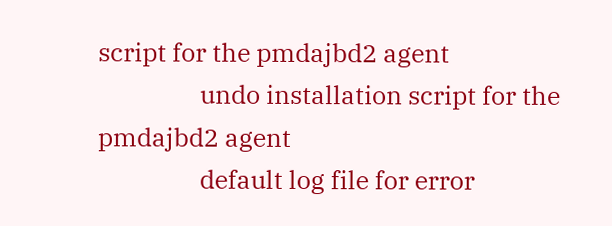script for the pmdajbd2 agent
                 undo installation script for the pmdajbd2 agent
                 default log file for error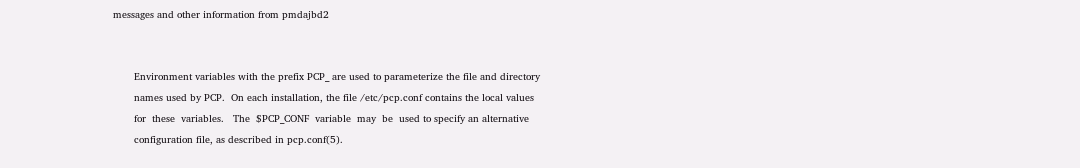messages and other information from pmdajbd2


       Environment variables with the prefix PCP_ are used to parameterize the file and directory
       names used by PCP.  On each installation, the file /etc/pcp.conf contains the local values
       for  these  variables.   The  $PCP_CONF  variable  may  be  used to specify an alternative
       configuration file, as described in pcp.conf(5).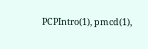PCPIntro(1), pmcd(1),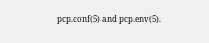pcp.conf(5) and pcp.env(5).